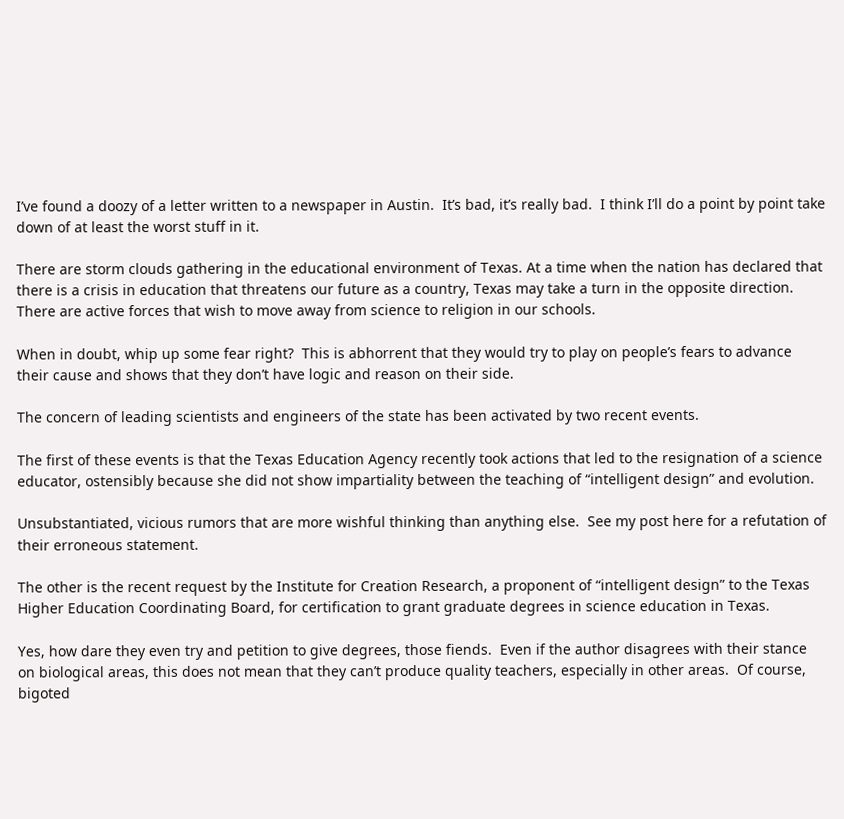I’ve found a doozy of a letter written to a newspaper in Austin.  It’s bad, it’s really bad.  I think I’ll do a point by point take down of at least the worst stuff in it.

There are storm clouds gathering in the educational environment of Texas. At a time when the nation has declared that there is a crisis in education that threatens our future as a country, Texas may take a turn in the opposite direction. There are active forces that wish to move away from science to religion in our schools.

When in doubt, whip up some fear right?  This is abhorrent that they would try to play on people’s fears to advance their cause and shows that they don’t have logic and reason on their side.

The concern of leading scientists and engineers of the state has been activated by two recent events.

The first of these events is that the Texas Education Agency recently took actions that led to the resignation of a science educator, ostensibly because she did not show impartiality between the teaching of “intelligent design” and evolution.

Unsubstantiated, vicious rumors that are more wishful thinking than anything else.  See my post here for a refutation of their erroneous statement.

The other is the recent request by the Institute for Creation Research, a proponent of “intelligent design” to the Texas Higher Education Coordinating Board, for certification to grant graduate degrees in science education in Texas.

Yes, how dare they even try and petition to give degrees, those fiends.  Even if the author disagrees with their stance on biological areas, this does not mean that they can’t produce quality teachers, especially in other areas.  Of course, bigoted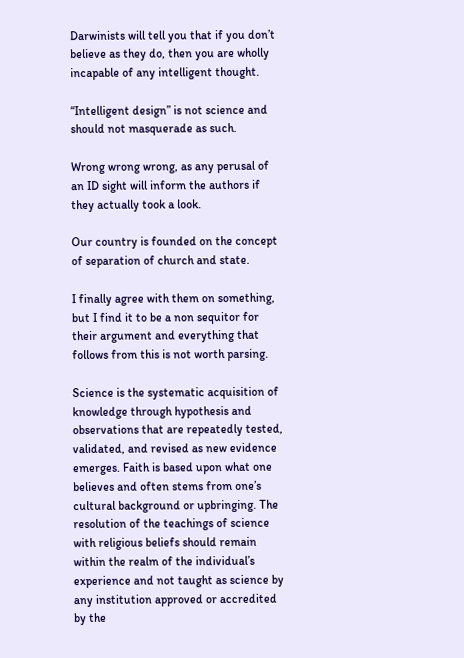Darwinists will tell you that if you don’t believe as they do, then you are wholly incapable of any intelligent thought.

“Intelligent design” is not science and should not masquerade as such.

Wrong wrong wrong, as any perusal of an ID sight will inform the authors if they actually took a look.

Our country is founded on the concept of separation of church and state.

I finally agree with them on something, but I find it to be a non sequitor for their argument and everything that follows from this is not worth parsing.

Science is the systematic acquisition of knowledge through hypothesis and observations that are repeatedly tested, validated, and revised as new evidence emerges. Faith is based upon what one believes and often stems from one’s cultural background or upbringing. The resolution of the teachings of science with religious beliefs should remain within the realm of the individual’s experience and not taught as science by any institution approved or accredited by the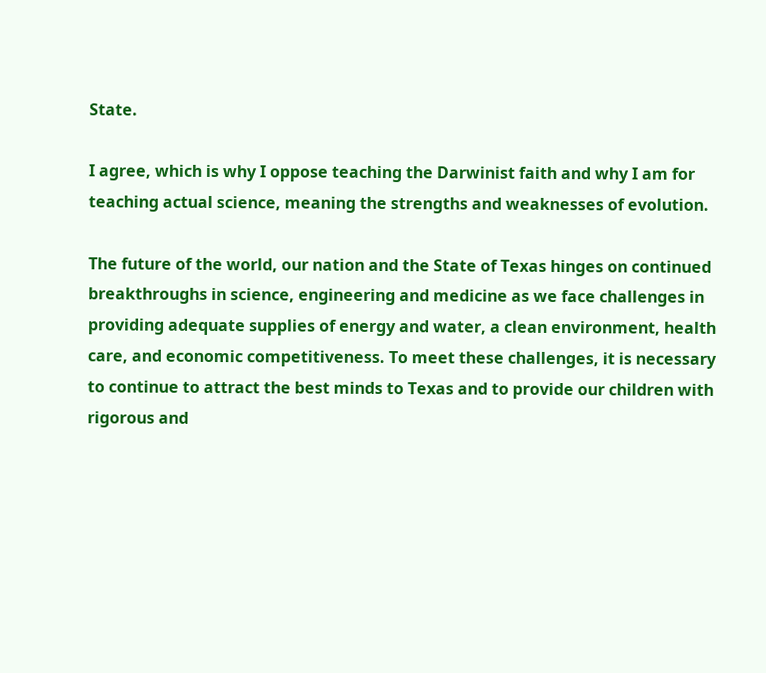State.

I agree, which is why I oppose teaching the Darwinist faith and why I am for teaching actual science, meaning the strengths and weaknesses of evolution.

The future of the world, our nation and the State of Texas hinges on continued breakthroughs in science, engineering and medicine as we face challenges in providing adequate supplies of energy and water, a clean environment, health care, and economic competitiveness. To meet these challenges, it is necessary to continue to attract the best minds to Texas and to provide our children with rigorous and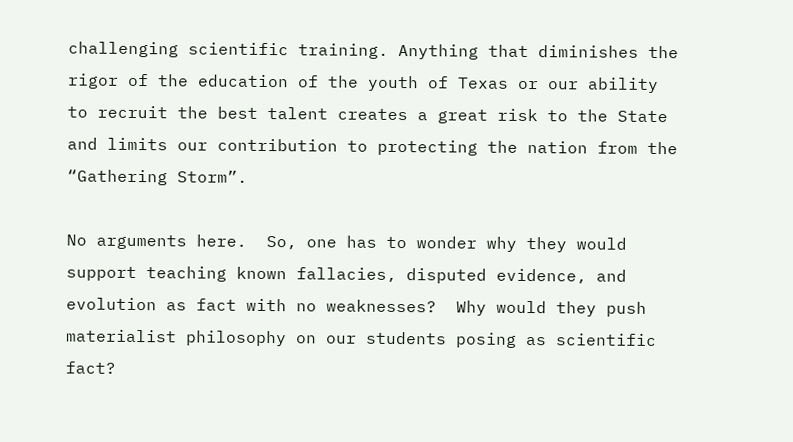challenging scientific training. Anything that diminishes the rigor of the education of the youth of Texas or our ability to recruit the best talent creates a great risk to the State and limits our contribution to protecting the nation from the “Gathering Storm”.

No arguments here.  So, one has to wonder why they would support teaching known fallacies, disputed evidence, and evolution as fact with no weaknesses?  Why would they push materialist philosophy on our students posing as scientific fact?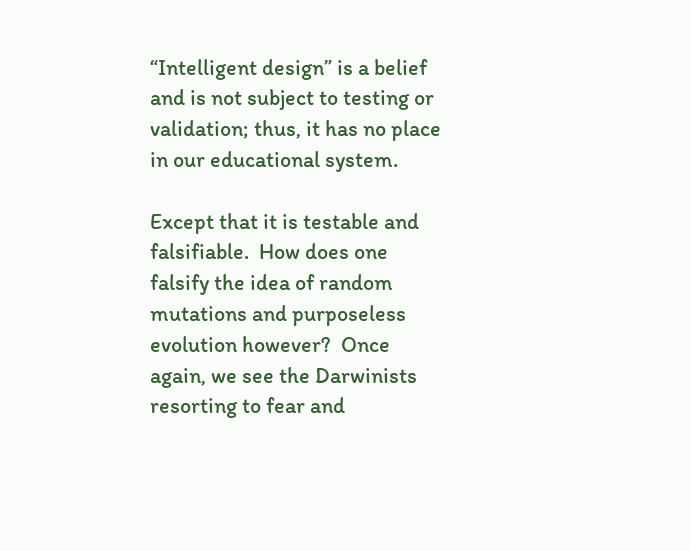“Intelligent design” is a belief and is not subject to testing or validation; thus, it has no place in our educational system.

Except that it is testable and falsifiable.  How does one falsify the idea of random mutations and purposeless evolution however?  Once again, we see the Darwinists resorting to fear and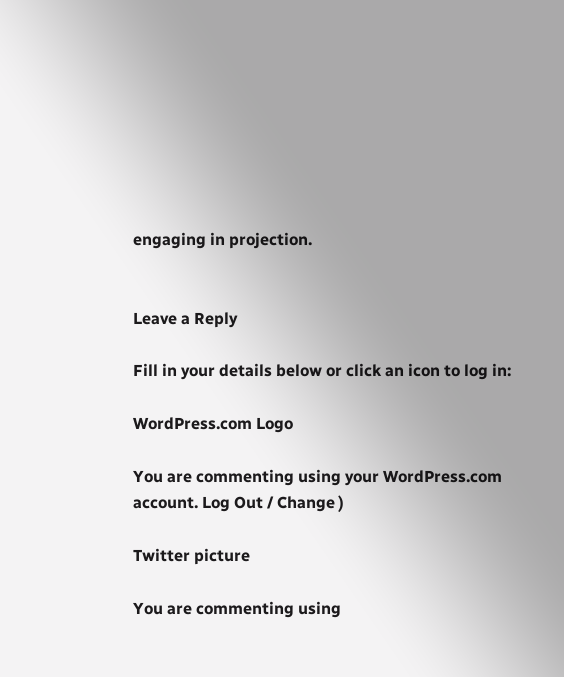engaging in projection.


Leave a Reply

Fill in your details below or click an icon to log in:

WordPress.com Logo

You are commenting using your WordPress.com account. Log Out / Change )

Twitter picture

You are commenting using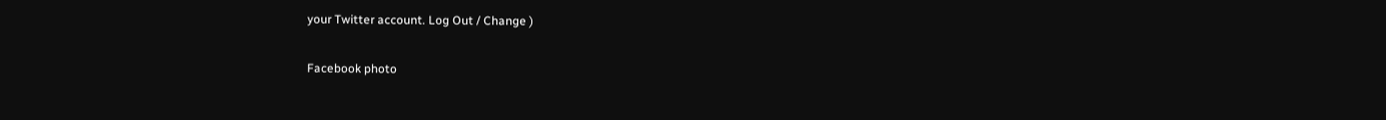your Twitter account. Log Out / Change )

Facebook photo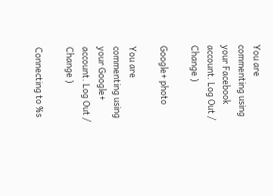You are commenting using your Facebook account. Log Out / Change )

Google+ photo

You are commenting using your Google+ account. Log Out / Change )

Connecting to %s